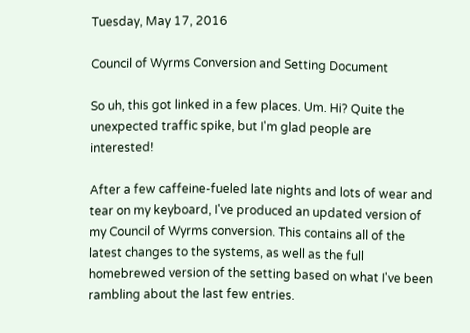Tuesday, May 17, 2016

Council of Wyrms Conversion and Setting Document

So uh, this got linked in a few places. Um. Hi? Quite the unexpected traffic spike, but I'm glad people are interested!

After a few caffeine-fueled late nights and lots of wear and tear on my keyboard, I've produced an updated version of my Council of Wyrms conversion. This contains all of the latest changes to the systems, as well as the full homebrewed version of the setting based on what I've been rambling about the last few entries.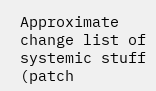Approximate change list of systemic stuff (patch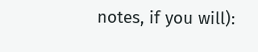notes, if you will):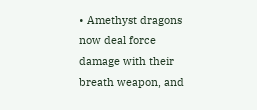• Amethyst dragons now deal force damage with their breath weapon, and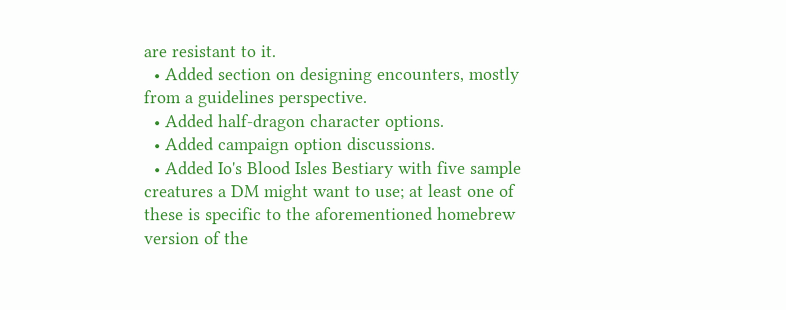are resistant to it.
  • Added section on designing encounters, mostly from a guidelines perspective.
  • Added half-dragon character options.
  • Added campaign option discussions.
  • Added Io's Blood Isles Bestiary with five sample creatures a DM might want to use; at least one of these is specific to the aforementioned homebrew version of the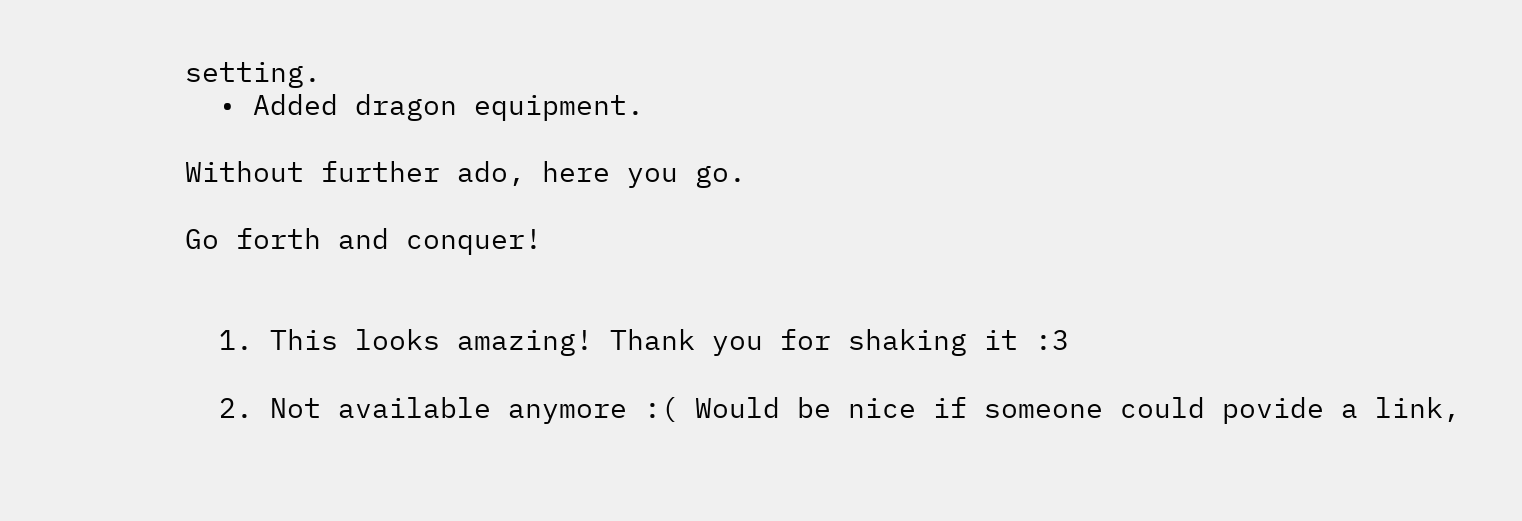setting.
  • Added dragon equipment.

Without further ado, here you go.

Go forth and conquer!


  1. This looks amazing! Thank you for shaking it :3

  2. Not available anymore :( Would be nice if someone could povide a link,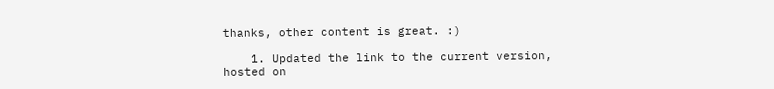thanks, other content is great. :)

    1. Updated the link to the current version, hosted on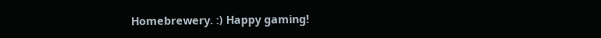Homebrewery. :) Happy gaming!